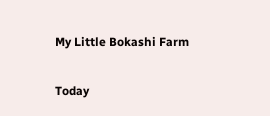My Little Bokashi Farm

Today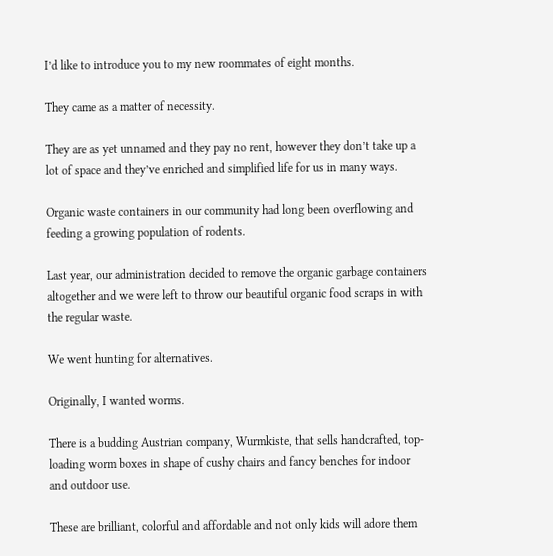I’d like to introduce you to my new roommates of eight months.

They came as a matter of necessity.

They are as yet unnamed and they pay no rent, however they don’t take up a lot of space and they’ve enriched and simplified life for us in many ways.

Organic waste containers in our community had long been overflowing and feeding a growing population of rodents.

Last year, our administration decided to remove the organic garbage containers altogether and we were left to throw our beautiful organic food scraps in with the regular waste.

We went hunting for alternatives.

Originally, I wanted worms.

There is a budding Austrian company, Wurmkiste, that sells handcrafted, top-loading worm boxes in shape of cushy chairs and fancy benches for indoor and outdoor use.

These are brilliant, colorful and affordable and not only kids will adore them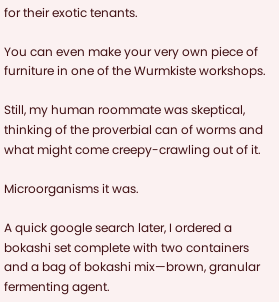for their exotic tenants.

You can even make your very own piece of furniture in one of the Wurmkiste workshops.

Still, my human roommate was skeptical, thinking of the proverbial can of worms and what might come creepy-crawling out of it.

Microorganisms it was.

A quick google search later, I ordered a bokashi set complete with two containers and a bag of bokashi mix—brown, granular fermenting agent.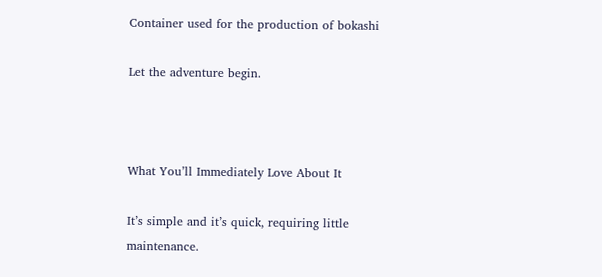Container used for the production of bokashi

Let the adventure begin.



What You’ll Immediately Love About It

It’s simple and it’s quick, requiring little maintenance.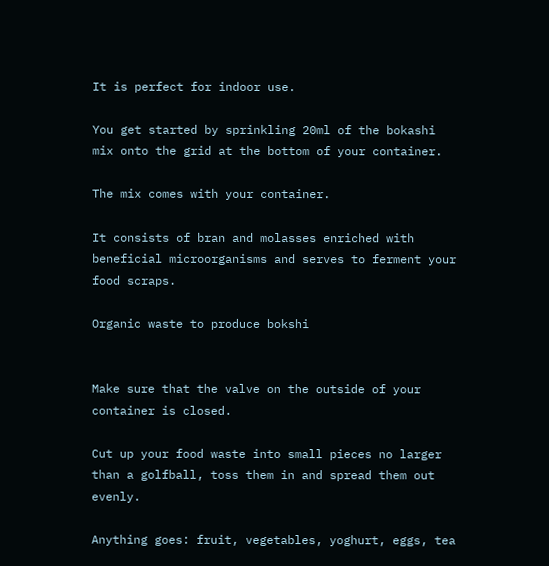It is perfect for indoor use.

You get started by sprinkling 20ml of the bokashi mix onto the grid at the bottom of your container.

The mix comes with your container.

It consists of bran and molasses enriched with beneficial microorganisms and serves to ferment your food scraps.

Organic waste to produce bokshi


Make sure that the valve on the outside of your container is closed.

Cut up your food waste into small pieces no larger than a golfball, toss them in and spread them out evenly.

Anything goes: fruit, vegetables, yoghurt, eggs, tea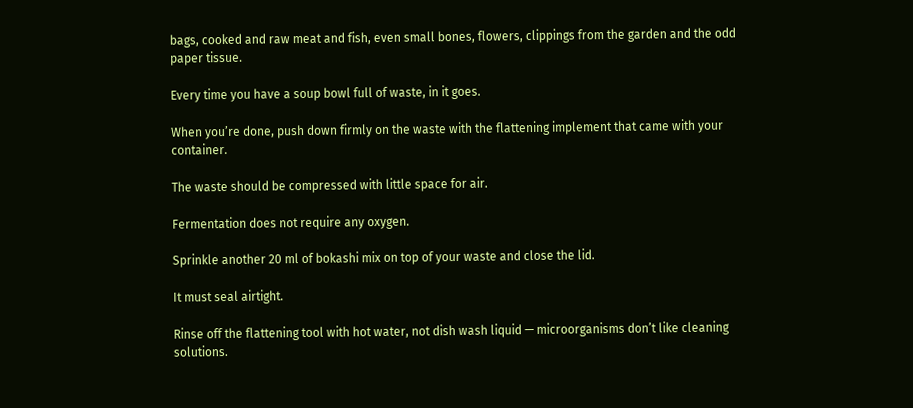bags, cooked and raw meat and fish, even small bones, flowers, clippings from the garden and the odd paper tissue.

Every time you have a soup bowl full of waste, in it goes.

When you’re done, push down firmly on the waste with the flattening implement that came with your container.

The waste should be compressed with little space for air.

Fermentation does not require any oxygen.

Sprinkle another 20 ml of bokashi mix on top of your waste and close the lid.

It must seal airtight.

Rinse off the flattening tool with hot water, not dish wash liquid — microorganisms don’t like cleaning solutions.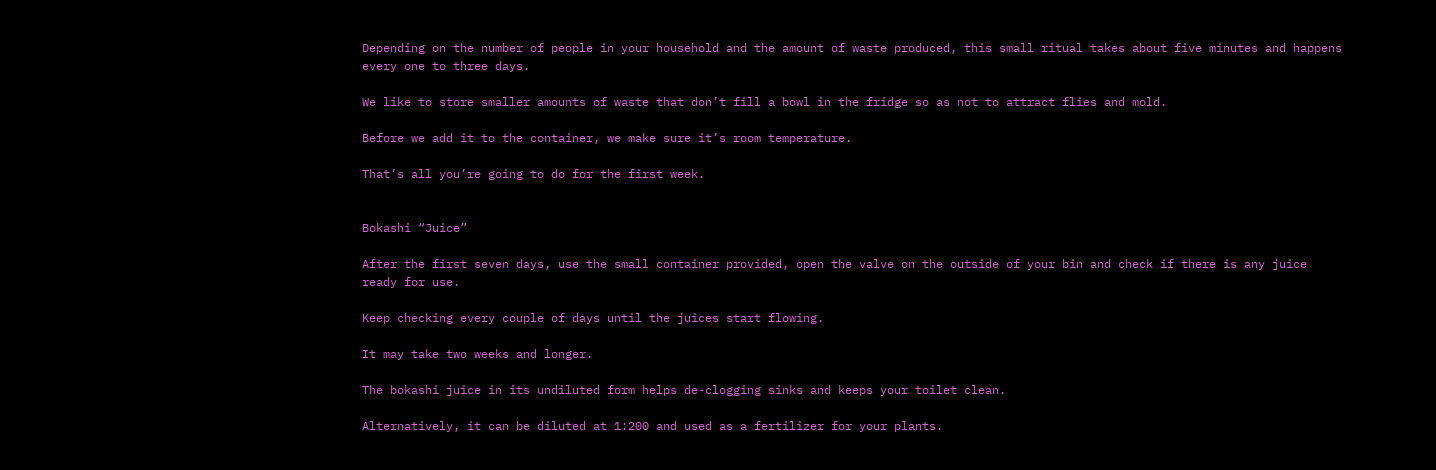Depending on the number of people in your household and the amount of waste produced, this small ritual takes about five minutes and happens every one to three days.

We like to store smaller amounts of waste that don’t fill a bowl in the fridge so as not to attract flies and mold.

Before we add it to the container, we make sure it’s room temperature.

That’s all you’re going to do for the first week.


Bokashi “Juice”

After the first seven days, use the small container provided, open the valve on the outside of your bin and check if there is any juice ready for use.

Keep checking every couple of days until the juices start flowing.

It may take two weeks and longer.

The bokashi juice in its undiluted form helps de-clogging sinks and keeps your toilet clean.

Alternatively, it can be diluted at 1:200 and used as a fertilizer for your plants.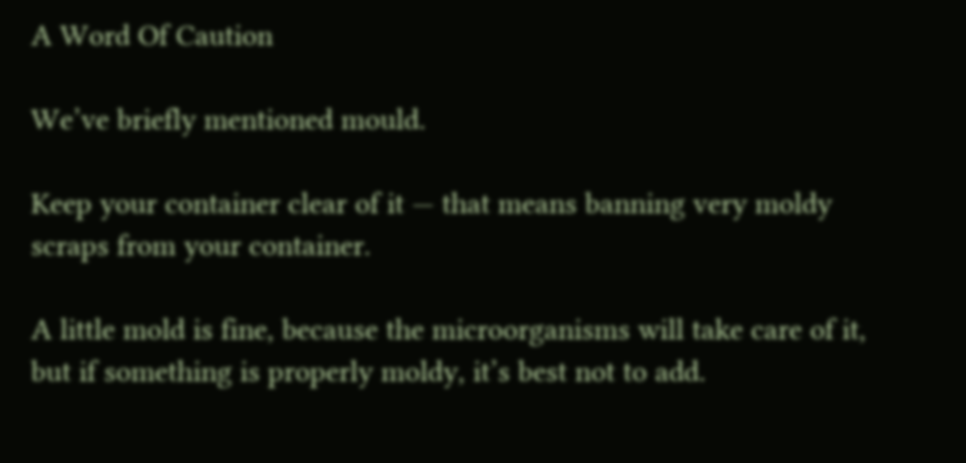A Word Of Caution

We’ve briefly mentioned mould.

Keep your container clear of it — that means banning very moldy scraps from your container.

A little mold is fine, because the microorganisms will take care of it, but if something is properly moldy, it’s best not to add.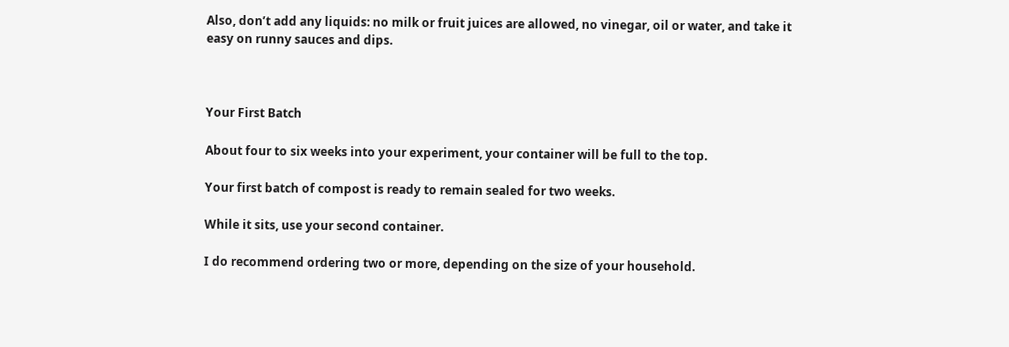Also, don’t add any liquids: no milk or fruit juices are allowed, no vinegar, oil or water, and take it easy on runny sauces and dips.



Your First Batch

About four to six weeks into your experiment, your container will be full to the top.

Your first batch of compost is ready to remain sealed for two weeks.

While it sits, use your second container.

I do recommend ordering two or more, depending on the size of your household.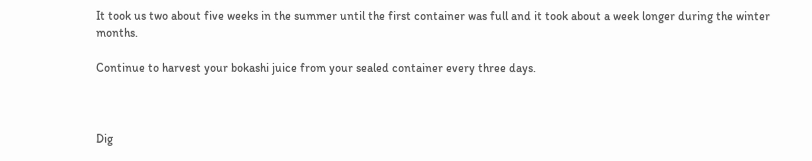It took us two about five weeks in the summer until the first container was full and it took about a week longer during the winter months.

Continue to harvest your bokashi juice from your sealed container every three days.



Dig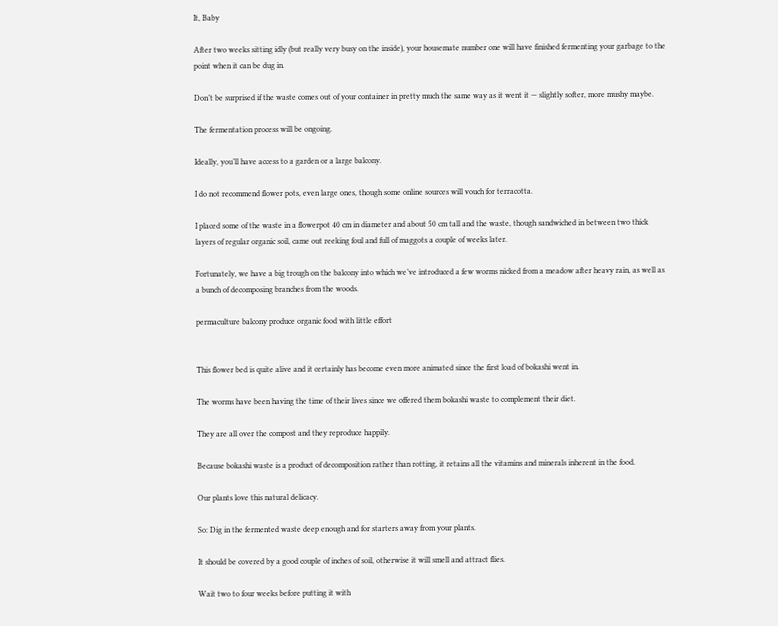It, Baby

After two weeks sitting idly (but really very busy on the inside), your housemate number one will have finished fermenting your garbage to the point when it can be dug in.

Don’t be surprised if the waste comes out of your container in pretty much the same way as it went it — slightly softer, more mushy maybe.

The fermentation process will be ongoing.

Ideally, you’ll have access to a garden or a large balcony.

I do not recommend flower pots, even large ones, though some online sources will vouch for terracotta.

I placed some of the waste in a flowerpot 40 cm in diameter and about 50 cm tall and the waste, though sandwiched in between two thick layers of regular organic soil, came out reeking foul and full of maggots a couple of weeks later.

Fortunately, we have a big trough on the balcony into which we’ve introduced a few worms nicked from a meadow after heavy rain, as well as a bunch of decomposing branches from the woods.

permaculture balcony produce organic food with little effort


This flower bed is quite alive and it certainly has become even more animated since the first load of bokashi went in.

The worms have been having the time of their lives since we offered them bokashi waste to complement their diet.

They are all over the compost and they reproduce happily.

Because bokashi waste is a product of decomposition rather than rotting, it retains all the vitamins and minerals inherent in the food.

Our plants love this natural delicacy.

So: Dig in the fermented waste deep enough and for starters away from your plants.

It should be covered by a good couple of inches of soil, otherwise it will smell and attract flies.

Wait two to four weeks before putting it with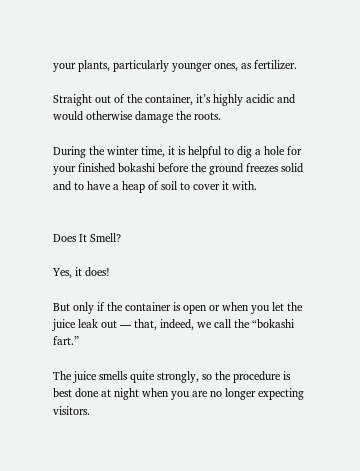your plants, particularly younger ones, as fertilizer.

Straight out of the container, it’s highly acidic and would otherwise damage the roots.

During the winter time, it is helpful to dig a hole for your finished bokashi before the ground freezes solid and to have a heap of soil to cover it with.


Does It Smell?

Yes, it does!

But only if the container is open or when you let the juice leak out — that, indeed, we call the “bokashi fart.”

The juice smells quite strongly, so the procedure is best done at night when you are no longer expecting visitors.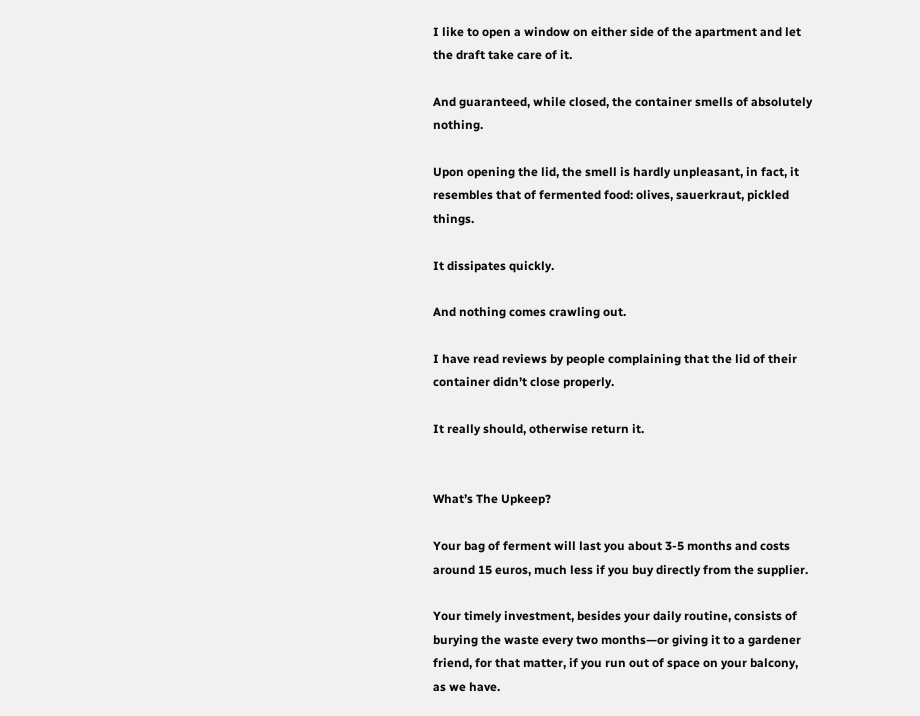I like to open a window on either side of the apartment and let the draft take care of it.

And guaranteed, while closed, the container smells of absolutely nothing.

Upon opening the lid, the smell is hardly unpleasant, in fact, it resembles that of fermented food: olives, sauerkraut, pickled things.

It dissipates quickly.

And nothing comes crawling out.

I have read reviews by people complaining that the lid of their container didn’t close properly.

It really should, otherwise return it.


What’s The Upkeep?

Your bag of ferment will last you about 3-5 months and costs around 15 euros, much less if you buy directly from the supplier.

Your timely investment, besides your daily routine, consists of burying the waste every two months—or giving it to a gardener friend, for that matter, if you run out of space on your balcony, as we have.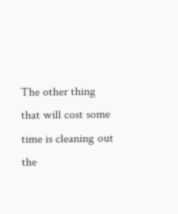The other thing that will cost some time is cleaning out the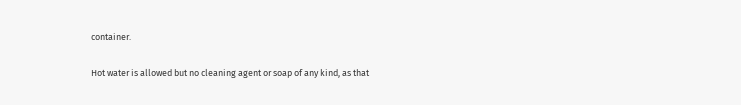container.

Hot water is allowed but no cleaning agent or soap of any kind, as that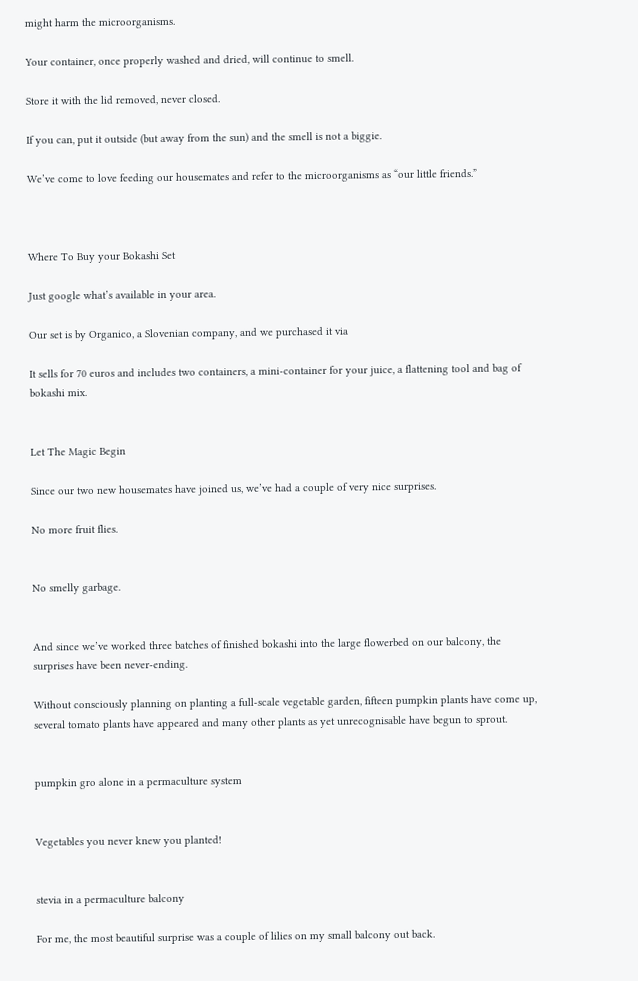might harm the microorganisms.

Your container, once properly washed and dried, will continue to smell.

Store it with the lid removed, never closed.

If you can, put it outside (but away from the sun) and the smell is not a biggie.

We’ve come to love feeding our housemates and refer to the microorganisms as “our little friends.”



Where To Buy your Bokashi Set

Just google what’s available in your area.

Our set is by Organico, a Slovenian company, and we purchased it via

It sells for 70 euros and includes two containers, a mini-container for your juice, a flattening tool and bag of bokashi mix.


Let The Magic Begin

Since our two new housemates have joined us, we’ve had a couple of very nice surprises.

No more fruit flies.


No smelly garbage.


And since we’ve worked three batches of finished bokashi into the large flowerbed on our balcony, the surprises have been never-ending.

Without consciously planning on planting a full-scale vegetable garden, fifteen pumpkin plants have come up, several tomato plants have appeared and many other plants as yet unrecognisable have begun to sprout.


pumpkin gro alone in a permaculture system


Vegetables you never knew you planted!


stevia in a permaculture balcony

For me, the most beautiful surprise was a couple of lilies on my small balcony out back.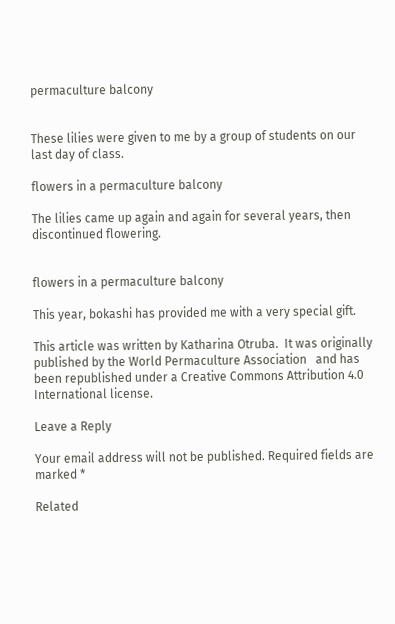permaculture balcony


These lilies were given to me by a group of students on our last day of class.

flowers in a permaculture balcony

The lilies came up again and again for several years, then discontinued flowering.


flowers in a permaculture balcony

This year, bokashi has provided me with a very special gift.

This article was written by Katharina Otruba.  It was originally published by the World Permaculture Association   and has been republished under a Creative Commons Attribution 4.0 International license.

Leave a Reply

Your email address will not be published. Required fields are marked *

Related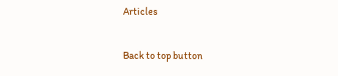Articles

Back to top button